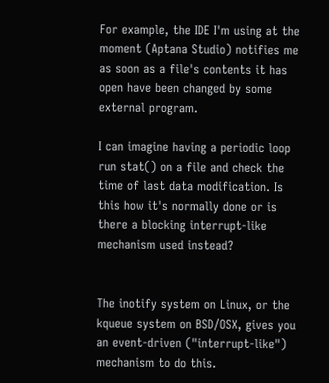For example, the IDE I'm using at the moment (Aptana Studio) notifies me as soon as a file's contents it has open have been changed by some external program.

I can imagine having a periodic loop run stat() on a file and check the time of last data modification. Is this how it's normally done or is there a blocking interrupt-like mechanism used instead?


The inotify system on Linux, or the kqueue system on BSD/OSX, gives you an event-driven ("interrupt-like") mechanism to do this.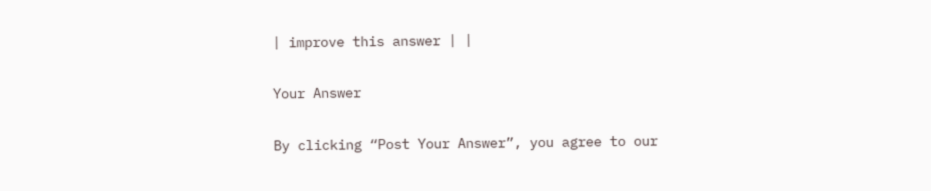| improve this answer | |

Your Answer

By clicking “Post Your Answer”, you agree to our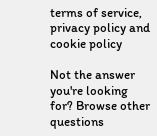terms of service, privacy policy and cookie policy

Not the answer you're looking for? Browse other questions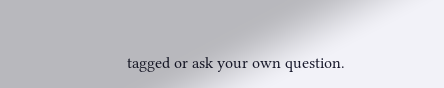tagged or ask your own question.